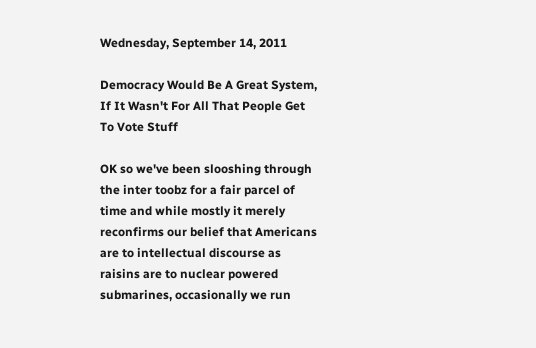Wednesday, September 14, 2011

Democracy Would Be A Great System, If It Wasn't For All That People Get To Vote Stuff

OK so we've been slooshing through the inter toobz for a fair parcel of time and while mostly it merely reconfirms our belief that Americans are to intellectual discourse as raisins are to nuclear powered submarines, occasionally we run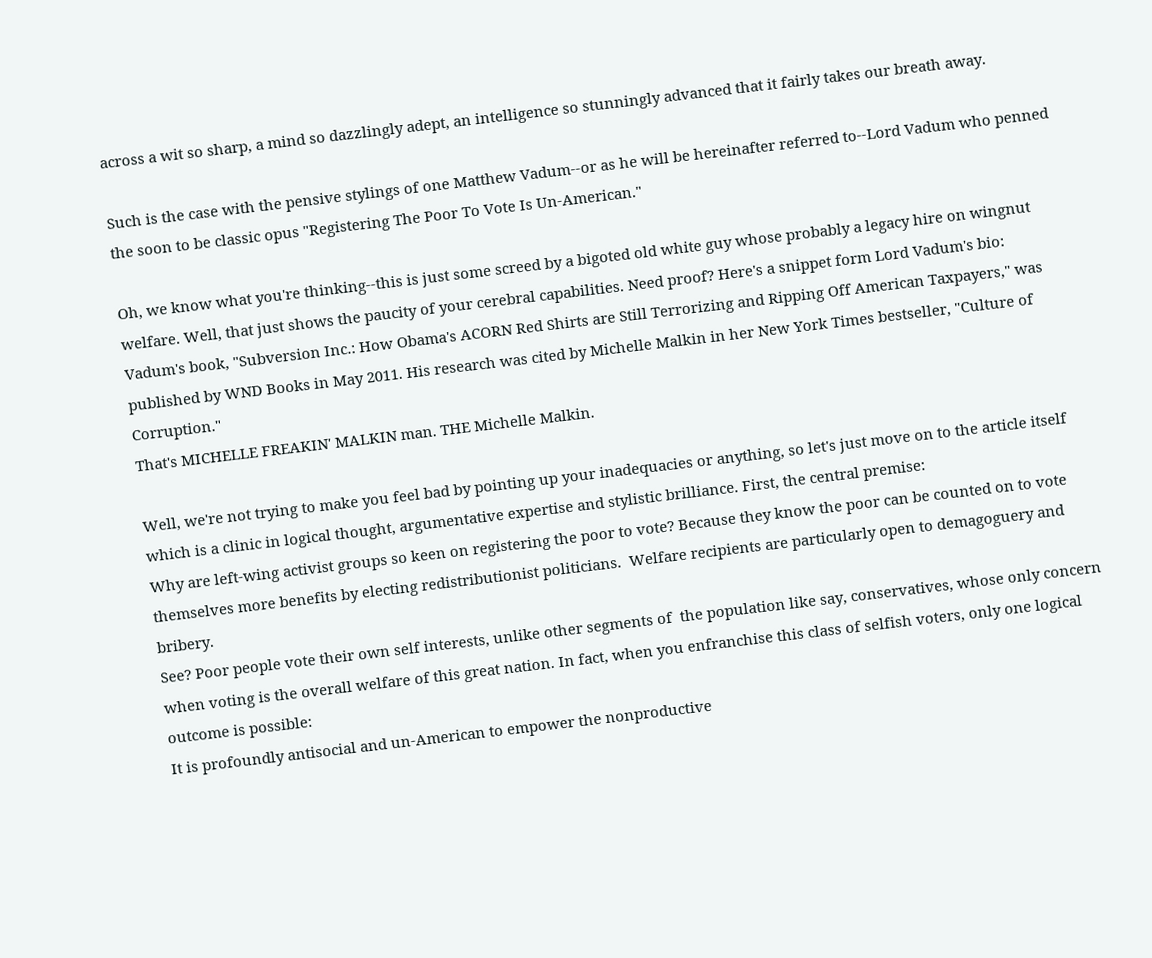across a wit so sharp, a mind so dazzlingly adept, an intelligence so stunningly advanced that it fairly takes our breath away.

Such is the case with the pensive stylings of one Matthew Vadum--or as he will be hereinafter referred to--Lord Vadum who penned the soon to be classic opus "Registering The Poor To Vote Is Un-American."

Oh, we know what you're thinking--this is just some screed by a bigoted old white guy whose probably a legacy hire on wingnut welfare. Well, that just shows the paucity of your cerebral capabilities. Need proof? Here's a snippet form Lord Vadum's bio:
Vadum's book, "Subversion Inc.: How Obama's ACORN Red Shirts are Still Terrorizing and Ripping Off American Taxpayers," was published by WND Books in May 2011. His research was cited by Michelle Malkin in her New York Times bestseller, "Culture of Corruption."
That's MICHELLE FREAKIN' MALKIN man. THE Michelle Malkin.

Well, we're not trying to make you feel bad by pointing up your inadequacies or anything, so let's just move on to the article itself which is a clinic in logical thought, argumentative expertise and stylistic brilliance. First, the central premise:
Why are left-wing activist groups so keen on registering the poor to vote? Because they know the poor can be counted on to vote themselves more benefits by electing redistributionist politicians.  Welfare recipients are particularly open to demagoguery and bribery.
See? Poor people vote their own self interests, unlike other segments of  the population like say, conservatives, whose only concern when voting is the overall welfare of this great nation. In fact, when you enfranchise this class of selfish voters, only one logical outcome is possible:
It is profoundly antisocial and un-American to empower the nonproductive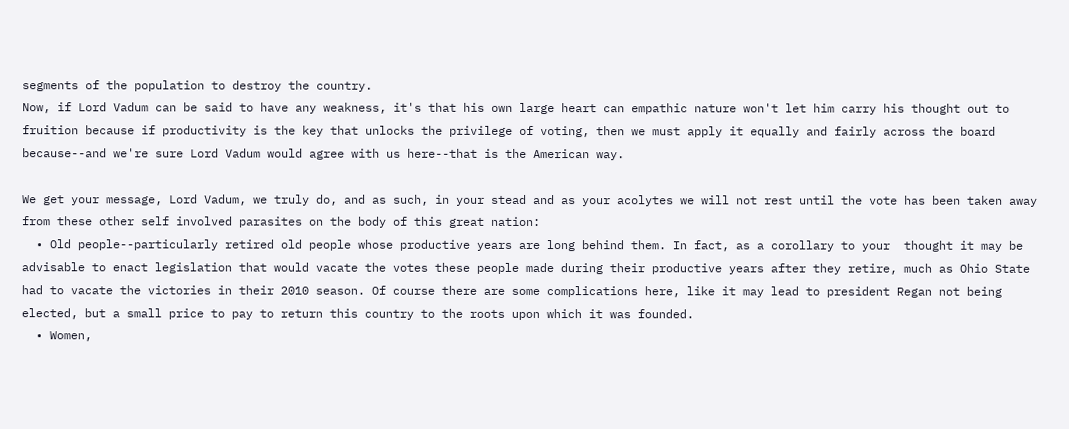segments of the population to destroy the country.
Now, if Lord Vadum can be said to have any weakness, it's that his own large heart can empathic nature won't let him carry his thought out to fruition because if productivity is the key that unlocks the privilege of voting, then we must apply it equally and fairly across the board because--and we're sure Lord Vadum would agree with us here--that is the American way.

We get your message, Lord Vadum, we truly do, and as such, in your stead and as your acolytes we will not rest until the vote has been taken away from these other self involved parasites on the body of this great nation:
  • Old people--particularly retired old people whose productive years are long behind them. In fact, as a corollary to your  thought it may be advisable to enact legislation that would vacate the votes these people made during their productive years after they retire, much as Ohio State had to vacate the victories in their 2010 season. Of course there are some complications here, like it may lead to president Regan not being elected, but a small price to pay to return this country to the roots upon which it was founded.
  • Women,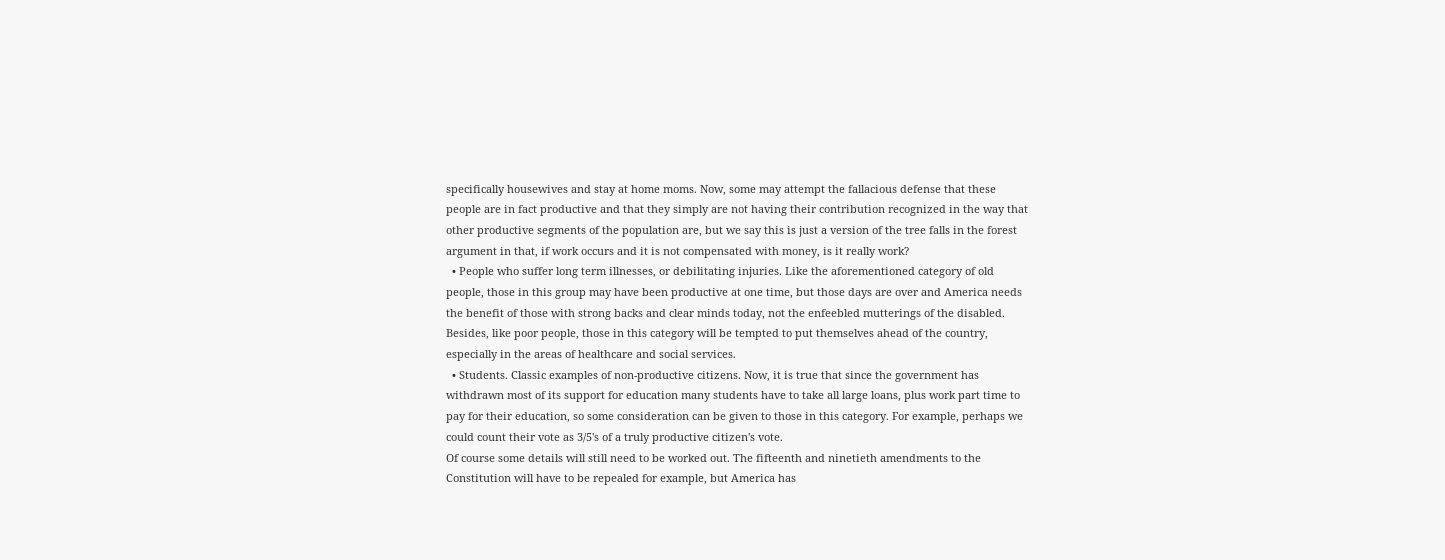specifically housewives and stay at home moms. Now, some may attempt the fallacious defense that these people are in fact productive and that they simply are not having their contribution recognized in the way that other productive segments of the population are, but we say this is just a version of the tree falls in the forest argument in that, if work occurs and it is not compensated with money, is it really work?
  • People who suffer long term illnesses, or debilitating injuries. Like the aforementioned category of old people, those in this group may have been productive at one time, but those days are over and America needs the benefit of those with strong backs and clear minds today, not the enfeebled mutterings of the disabled. Besides, like poor people, those in this category will be tempted to put themselves ahead of the country, especially in the areas of healthcare and social services.
  • Students. Classic examples of non-productive citizens. Now, it is true that since the government has withdrawn most of its support for education many students have to take all large loans, plus work part time to pay for their education, so some consideration can be given to those in this category. For example, perhaps we could count their vote as 3/5's of a truly productive citizen's vote.
Of course some details will still need to be worked out. The fifteenth and ninetieth amendments to the Constitution will have to be repealed for example, but America has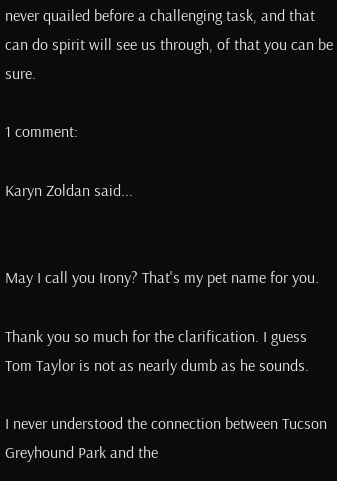never quailed before a challenging task, and that can do spirit will see us through, of that you can be sure.

1 comment:

Karyn Zoldan said...


May I call you Irony? That's my pet name for you.

Thank you so much for the clarification. I guess Tom Taylor is not as nearly dumb as he sounds.

I never understood the connection between Tucson Greyhound Park and the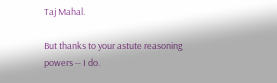Taj Mahal.

But thanks to your astute reasoning powers -- I do.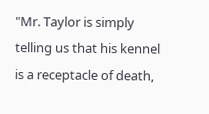"Mr. Taylor is simply telling us that his kennel is a receptacle of death,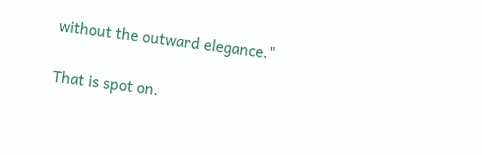without the outward elegance."

That is spot on.